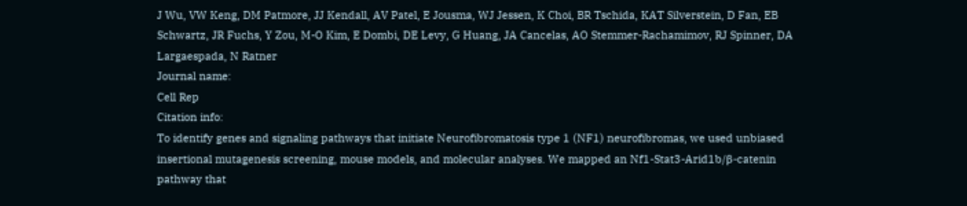J Wu, VW Keng, DM Patmore, JJ Kendall, AV Patel, E Jousma, WJ Jessen, K Choi, BR Tschida, KAT Silverstein, D Fan, EB Schwartz, JR Fuchs, Y Zou, M-O Kim, E Dombi, DE Levy, G Huang, JA Cancelas, AO Stemmer-Rachamimov, RJ Spinner, DA Largaespada, N Ratner
Journal name:
Cell Rep
Citation info:
To identify genes and signaling pathways that initiate Neurofibromatosis type 1 (NF1) neurofibromas, we used unbiased insertional mutagenesis screening, mouse models, and molecular analyses. We mapped an Nf1-Stat3-Arid1b/β-catenin pathway that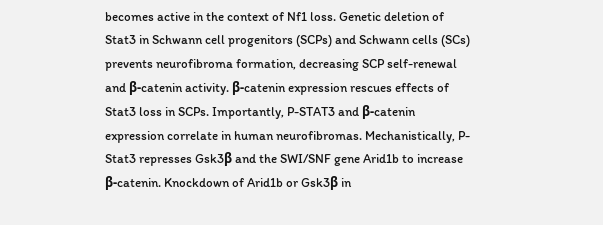becomes active in the context of Nf1 loss. Genetic deletion of Stat3 in Schwann cell progenitors (SCPs) and Schwann cells (SCs) prevents neurofibroma formation, decreasing SCP self-renewal and β-catenin activity. β-catenin expression rescues effects of Stat3 loss in SCPs. Importantly, P-STAT3 and β-catenin expression correlate in human neurofibromas. Mechanistically, P-Stat3 represses Gsk3β and the SWI/SNF gene Arid1b to increase β-catenin. Knockdown of Arid1b or Gsk3β in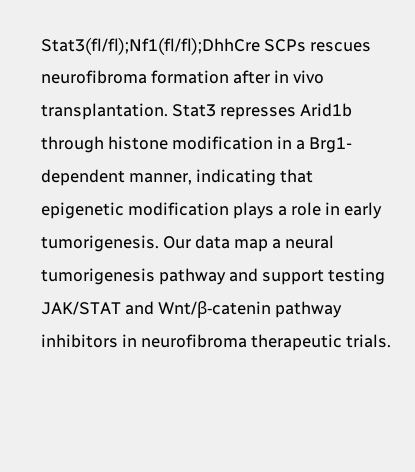Stat3(fl/fl);Nf1(fl/fl);DhhCre SCPs rescues neurofibroma formation after in vivo transplantation. Stat3 represses Arid1b through histone modification in a Brg1-dependent manner, indicating that epigenetic modification plays a role in early tumorigenesis. Our data map a neural tumorigenesis pathway and support testing JAK/STAT and Wnt/β-catenin pathway inhibitors in neurofibroma therapeutic trials.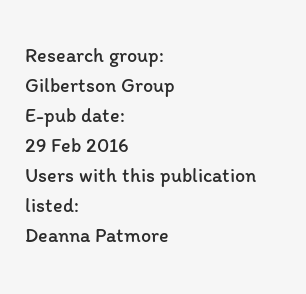Research group:
Gilbertson Group
E-pub date:
29 Feb 2016
Users with this publication listed:
Deanna Patmore